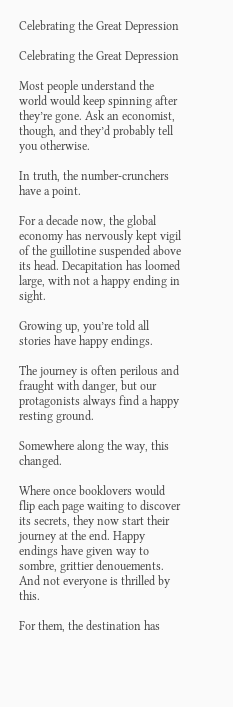Celebrating the Great Depression

Celebrating the Great Depression

Most people understand the world would keep spinning after they’re gone. Ask an economist, though, and they’d probably tell you otherwise.

In truth, the number-crunchers have a point.

For a decade now, the global economy has nervously kept vigil of the guillotine suspended above its head. Decapitation has loomed large, with not a happy ending in sight.

Growing up, you’re told all stories have happy endings.

The journey is often perilous and fraught with danger, but our protagonists always find a happy resting ground.

Somewhere along the way, this changed.

Where once booklovers would flip each page waiting to discover its secrets, they now start their journey at the end. Happy endings have given way to sombre, grittier denouements. And not everyone is thrilled by this.

For them, the destination has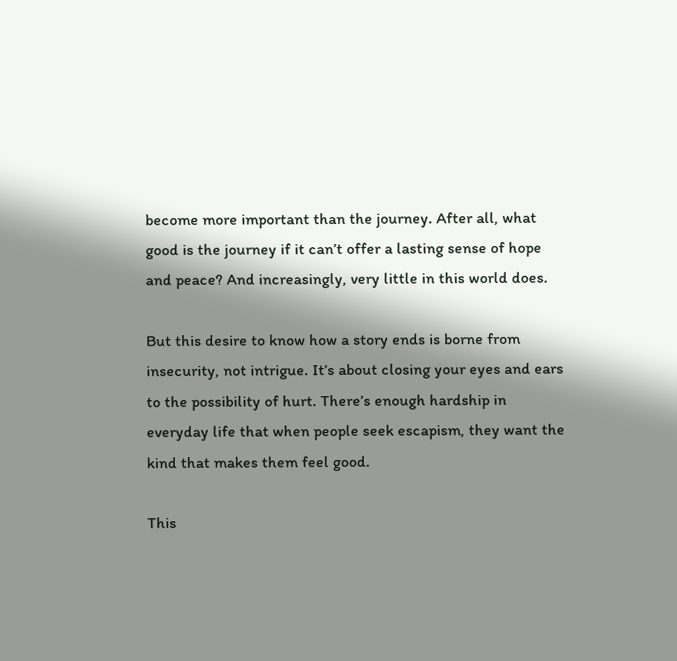become more important than the journey. After all, what good is the journey if it can’t offer a lasting sense of hope and peace? And increasingly, very little in this world does.

But this desire to know how a story ends is borne from insecurity, not intrigue. It’s about closing your eyes and ears to the possibility of hurt. There’s enough hardship in everyday life that when people seek escapism, they want the kind that makes them feel good.

This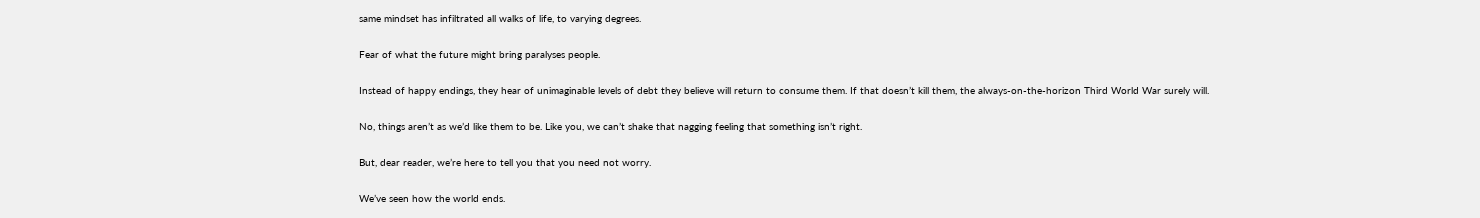same mindset has infiltrated all walks of life, to varying degrees.

Fear of what the future might bring paralyses people.

Instead of happy endings, they hear of unimaginable levels of debt they believe will return to consume them. If that doesn’t kill them, the always-on-the-horizon Third World War surely will.

No, things aren’t as we’d like them to be. Like you, we can’t shake that nagging feeling that something isn’t right.

But, dear reader, we’re here to tell you that you need not worry.

We’ve seen how the world ends.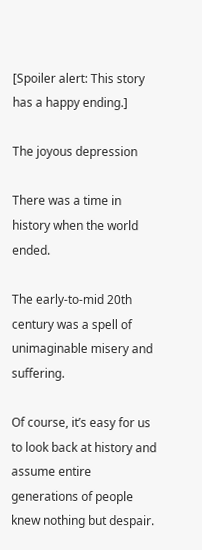[Spoiler alert: This story has a happy ending.]

The joyous depression

There was a time in history when the world ended.

The early-to-mid 20th century was a spell of unimaginable misery and suffering.

Of course, it’s easy for us to look back at history and assume entire generations of people knew nothing but despair.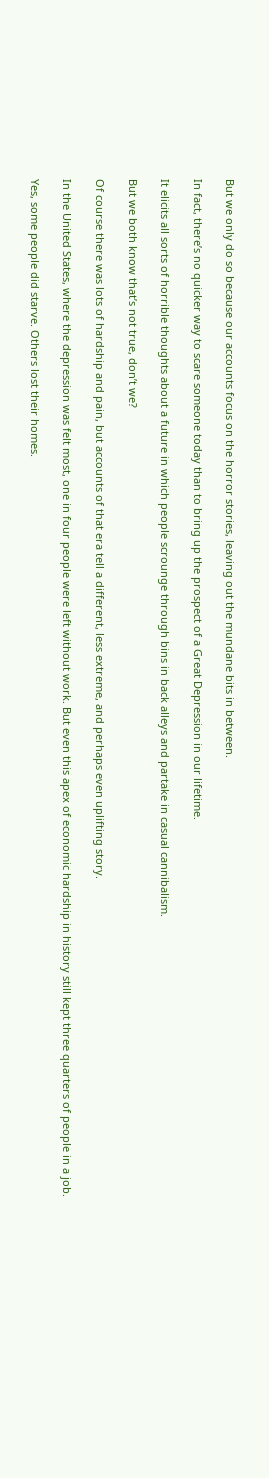But we only do so because our accounts focus on the horror stories, leaving out the mundane bits in between.

In fact, there’s no quicker way to scare someone today than to bring up the prospect of a Great Depression in our lifetime.

It elicits all sorts of horrible thoughts about a future in which people scrounge through bins in back alleys and partake in casual cannibalism.

But we both know that’s not true, don’t we?

Of course there was lots of hardship and pain, but accounts of that era tell a different, less extreme, and perhaps even uplifting story.

In the United States, where the depression was felt most, one in four people were left without work. But even this apex of economic hardship in history still kept three quarters of people in a job.

Yes, some people did starve. Others lost their homes.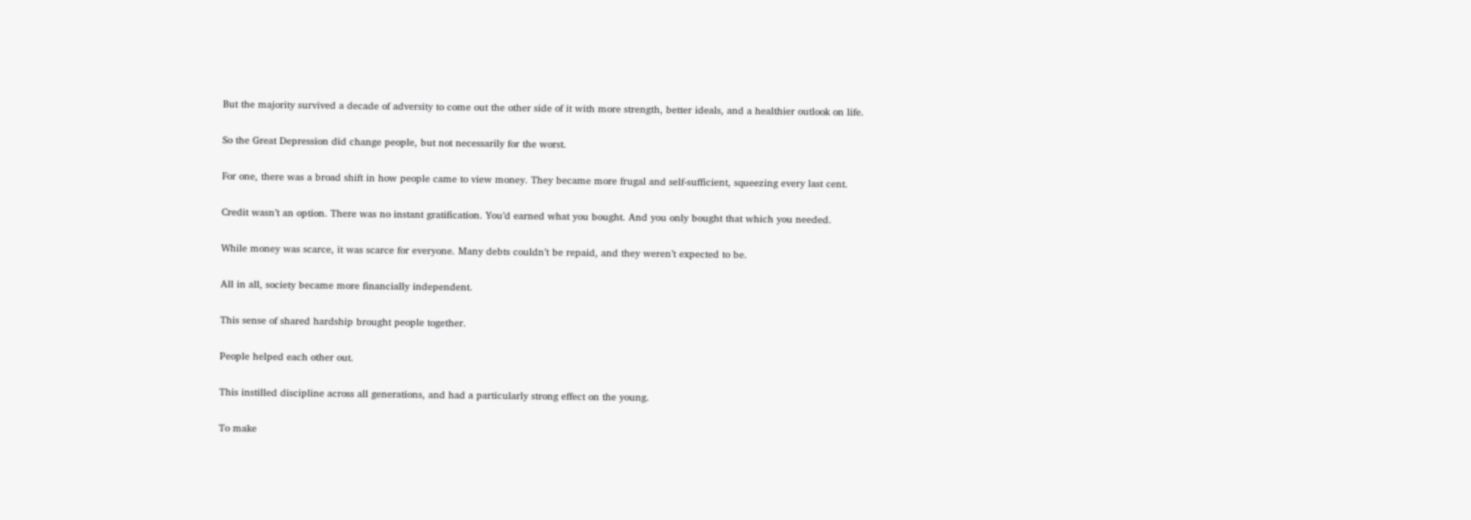But the majority survived a decade of adversity to come out the other side of it with more strength, better ideals, and a healthier outlook on life.

So the Great Depression did change people, but not necessarily for the worst.

For one, there was a broad shift in how people came to view money. They became more frugal and self-sufficient, squeezing every last cent.

Credit wasn’t an option. There was no instant gratification. You’d earned what you bought. And you only bought that which you needed.

While money was scarce, it was scarce for everyone. Many debts couldn’t be repaid, and they weren’t expected to be.

All in all, society became more financially independent.

This sense of shared hardship brought people together.

People helped each other out.

This instilled discipline across all generations, and had a particularly strong effect on the young.

To make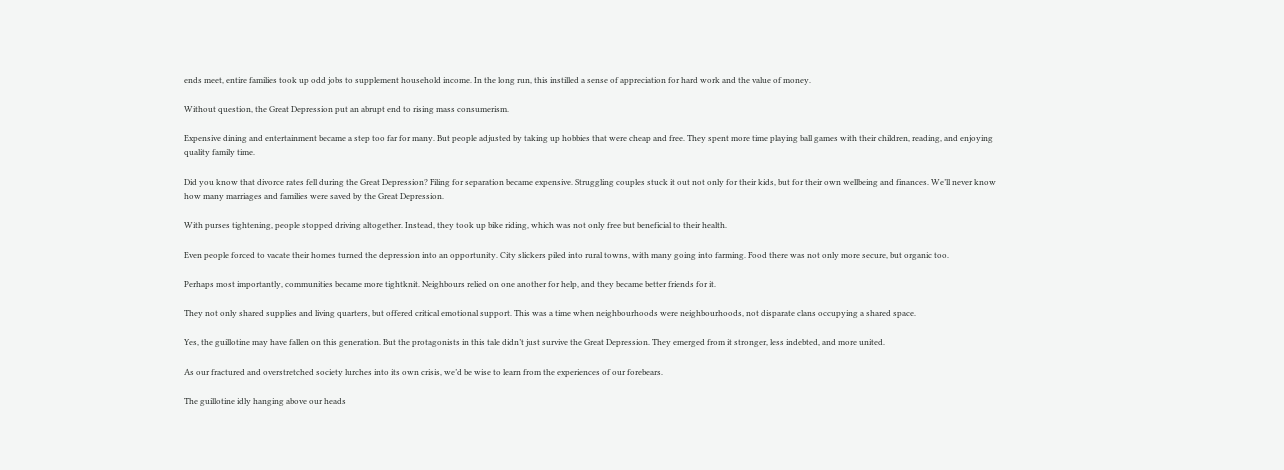ends meet, entire families took up odd jobs to supplement household income. In the long run, this instilled a sense of appreciation for hard work and the value of money.

Without question, the Great Depression put an abrupt end to rising mass consumerism.

Expensive dining and entertainment became a step too far for many. But people adjusted by taking up hobbies that were cheap and free. They spent more time playing ball games with their children, reading, and enjoying quality family time.

Did you know that divorce rates fell during the Great Depression? Filing for separation became expensive. Struggling couples stuck it out not only for their kids, but for their own wellbeing and finances. We’ll never know how many marriages and families were saved by the Great Depression.

With purses tightening, people stopped driving altogether. Instead, they took up bike riding, which was not only free but beneficial to their health.

Even people forced to vacate their homes turned the depression into an opportunity. City slickers piled into rural towns, with many going into farming. Food there was not only more secure, but organic too.

Perhaps most importantly, communities became more tightknit. Neighbours relied on one another for help, and they became better friends for it.

They not only shared supplies and living quarters, but offered critical emotional support. This was a time when neighbourhoods were neighbourhoods, not disparate clans occupying a shared space.

Yes, the guillotine may have fallen on this generation. But the protagonists in this tale didn’t just survive the Great Depression. They emerged from it stronger, less indebted, and more united.

As our fractured and overstretched society lurches into its own crisis, we’d be wise to learn from the experiences of our forebears.

The guillotine idly hanging above our heads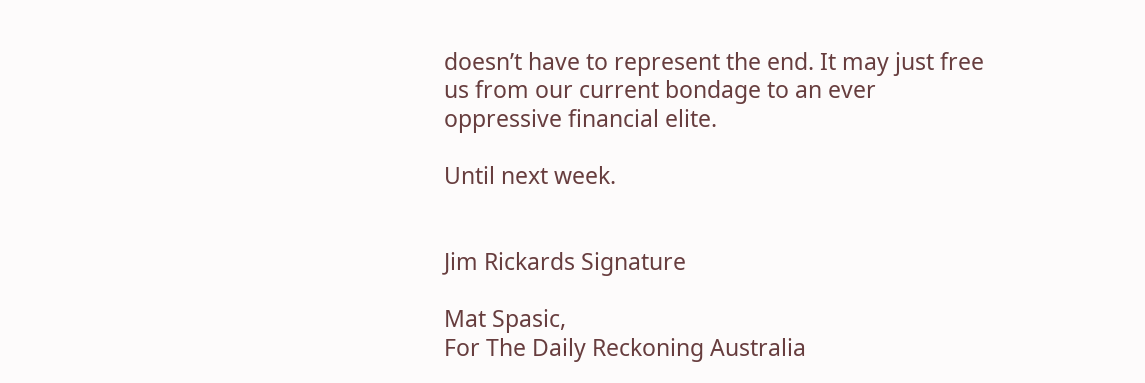doesn’t have to represent the end. It may just free us from our current bondage to an ever oppressive financial elite.

Until next week.


Jim Rickards Signature

Mat Spasic,
For The Daily Reckoning Australia